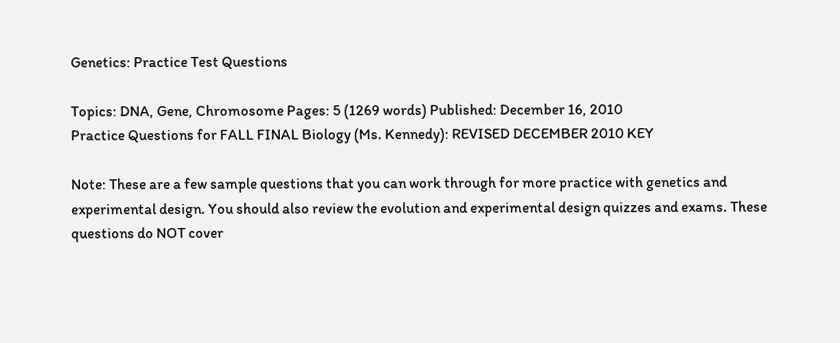Genetics: Practice Test Questions

Topics: DNA, Gene, Chromosome Pages: 5 (1269 words) Published: December 16, 2010
Practice Questions for FALL FINAL Biology (Ms. Kennedy): REVISED DECEMBER 2010 KEY

Note: These are a few sample questions that you can work through for more practice with genetics and experimental design. You should also review the evolution and experimental design quizzes and exams. These questions do NOT cover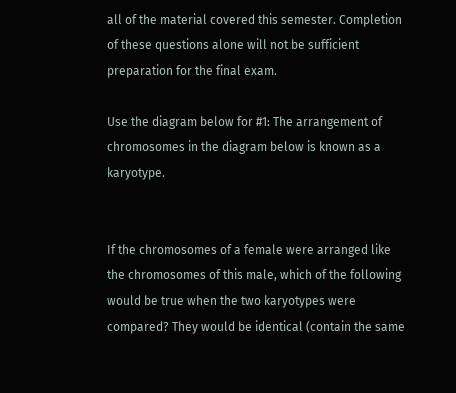all of the material covered this semester. Completion of these questions alone will not be sufficient preparation for the final exam.

Use the diagram below for #1: The arrangement of chromosomes in the diagram below is known as a karyotype.


If the chromosomes of a female were arranged like the chromosomes of this male, which of the following would be true when the two karyotypes were compared? They would be identical (contain the same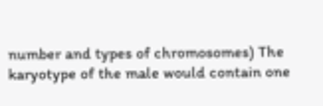number and types of chromosomes) The karyotype of the male would contain one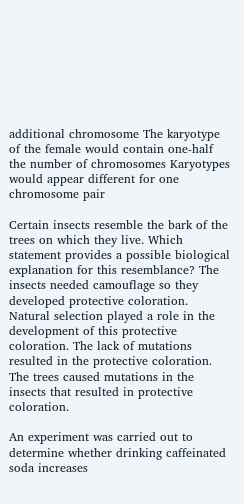additional chromosome The karyotype of the female would contain one-half the number of chromosomes Karyotypes would appear different for one chromosome pair

Certain insects resemble the bark of the trees on which they live. Which statement provides a possible biological explanation for this resemblance? The insects needed camouflage so they developed protective coloration. Natural selection played a role in the development of this protective coloration. The lack of mutations resulted in the protective coloration. The trees caused mutations in the insects that resulted in protective coloration.

An experiment was carried out to determine whether drinking caffeinated soda increases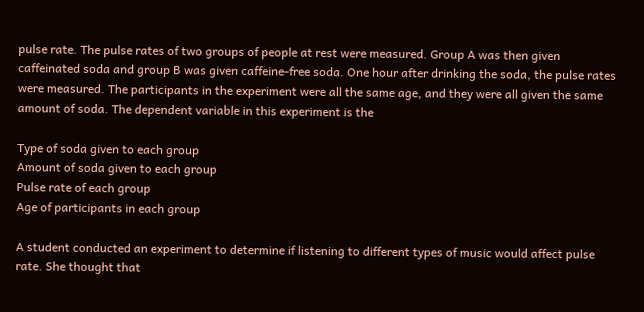pulse rate. The pulse rates of two groups of people at rest were measured. Group A was then given caffeinated soda and group B was given caffeine-free soda. One hour after drinking the soda, the pulse rates were measured. The participants in the experiment were all the same age, and they were all given the same amount of soda. The dependent variable in this experiment is the

Type of soda given to each group
Amount of soda given to each group
Pulse rate of each group
Age of participants in each group

A student conducted an experiment to determine if listening to different types of music would affect pulse rate. She thought that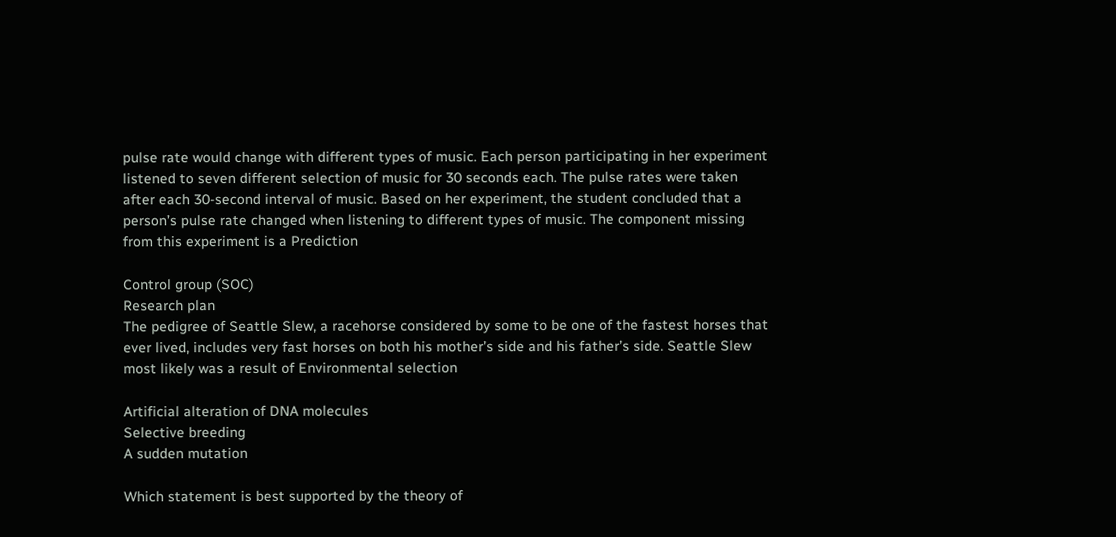pulse rate would change with different types of music. Each person participating in her experiment listened to seven different selection of music for 30 seconds each. The pulse rates were taken after each 30-second interval of music. Based on her experiment, the student concluded that a person’s pulse rate changed when listening to different types of music. The component missing from this experiment is a Prediction

Control group (SOC)
Research plan
The pedigree of Seattle Slew, a racehorse considered by some to be one of the fastest horses that ever lived, includes very fast horses on both his mother’s side and his father’s side. Seattle Slew most likely was a result of Environmental selection

Artificial alteration of DNA molecules
Selective breeding
A sudden mutation

Which statement is best supported by the theory of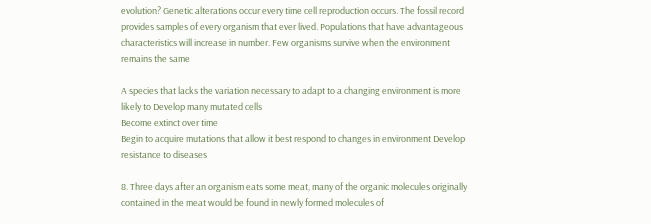evolution? Genetic alterations occur every time cell reproduction occurs. The fossil record provides samples of every organism that ever lived. Populations that have advantageous characteristics will increase in number. Few organisms survive when the environment remains the same

A species that lacks the variation necessary to adapt to a changing environment is more likely to Develop many mutated cells
Become extinct over time
Begin to acquire mutations that allow it best respond to changes in environment Develop resistance to diseases

8. Three days after an organism eats some meat, many of the organic molecules originally contained in the meat would be found in newly formed molecules of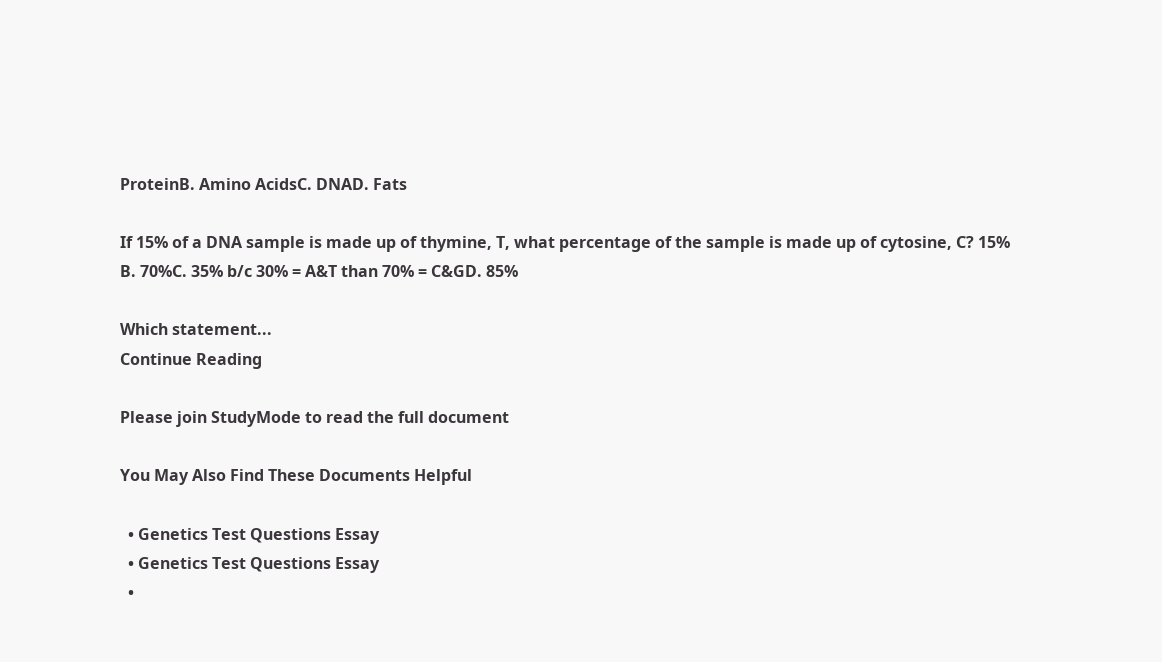ProteinB. Amino AcidsC. DNAD. Fats

If 15% of a DNA sample is made up of thymine, T, what percentage of the sample is made up of cytosine, C? 15% B. 70%C. 35% b/c 30% = A&T than 70% = C&GD. 85%

Which statement...
Continue Reading

Please join StudyMode to read the full document

You May Also Find These Documents Helpful

  • Genetics Test Questions Essay
  • Genetics Test Questions Essay
  •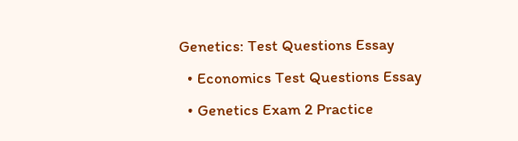Genetics: Test Questions Essay
  • Economics Test Questions Essay
  • Genetics Exam 2 Practice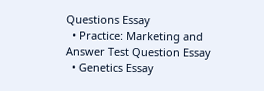Questions Essay
  • Practice: Marketing and Answer Test Question Essay
  • Genetics Essay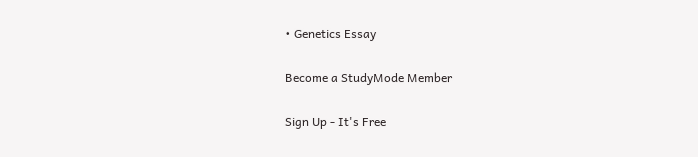• Genetics Essay

Become a StudyMode Member

Sign Up - It's Free